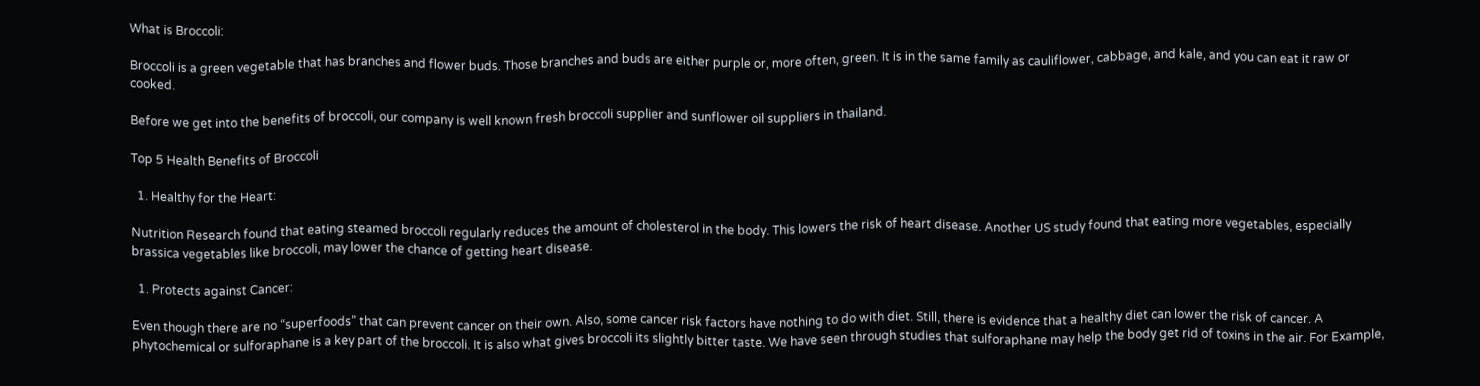What is Broccoli:

Broccoli is a green vegetable that has branches and flower buds. Those branches and buds are either purple or, more often, green. It is in the same family as cauliflower, cabbage, and kale, and you can eat it raw or cooked.

Before we get into the benefits of broccoli, our company is well known fresh broccoli supplier and sunflower oil suppliers in thailand.

Top 5 Health Benefits of Broccoli

  1. Healthy for the Heart:

Nutrition Research found that eating steamed broccoli regularly reduces the amount of cholesterol in the body. This lowers the risk of heart disease. Another US study found that eating more vegetables, especially brassica vegetables like broccoli, may lower the chance of getting heart disease.

  1. Protects against Cancer:

Even though there are no “superfoods” that can prevent cancer on their own. Also, some cancer risk factors have nothing to do with diet. Still, there is evidence that a healthy diet can lower the risk of cancer. A phytochemical or sulforaphane is a key part of the broccoli. It is also what gives broccoli its slightly bitter taste. We have seen through studies that sulforaphane may help the body get rid of toxins in the air. For Example,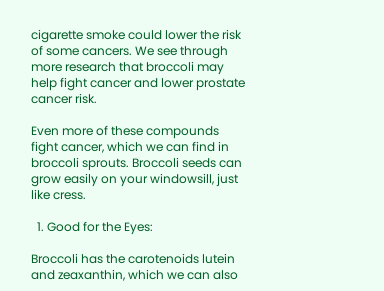cigarette smoke could lower the risk of some cancers. We see through more research that broccoli may help fight cancer and lower prostate cancer risk.

Even more of these compounds fight cancer, which we can find in broccoli sprouts. Broccoli seeds can grow easily on your windowsill, just like cress.

  1. Good for the Eyes:

Broccoli has the carotenoids lutein and zeaxanthin, which we can also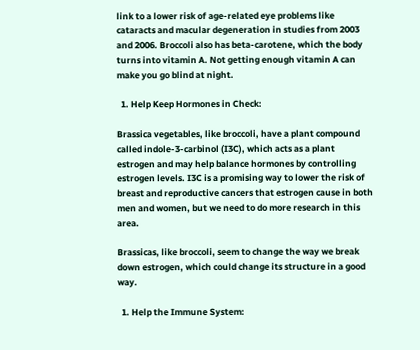link to a lower risk of age-related eye problems like cataracts and macular degeneration in studies from 2003 and 2006. Broccoli also has beta-carotene, which the body turns into vitamin A. Not getting enough vitamin A can make you go blind at night.

  1. Help Keep Hormones in Check:

Brassica vegetables, like broccoli, have a plant compound called indole-3-carbinol (I3C), which acts as a plant estrogen and may help balance hormones by controlling estrogen levels. I3C is a promising way to lower the risk of breast and reproductive cancers that estrogen cause in both men and women, but we need to do more research in this area.

Brassicas, like broccoli, seem to change the way we break down estrogen, which could change its structure in a good way.

  1. Help the Immune System: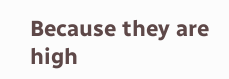Because they are high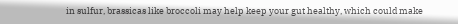in sulfur, brassicas like broccoli may help keep your gut healthy, which could make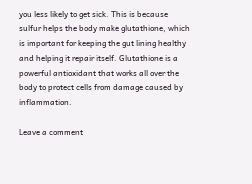you less likely to get sick. This is because sulfur helps the body make glutathione, which is important for keeping the gut lining healthy and helping it repair itself. Glutathione is a powerful antioxidant that works all over the body to protect cells from damage caused by inflammation.

Leave a comment